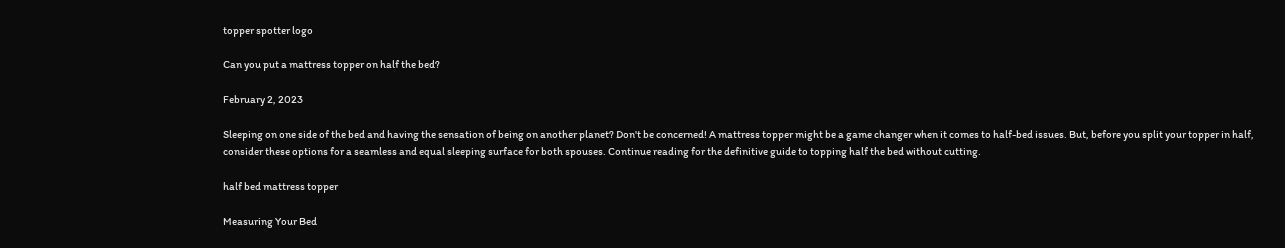topper spotter logo

Can you put a mattress topper on half the bed?

February 2, 2023

Sleeping on one side of the bed and having the sensation of being on another planet? Don't be concerned! A mattress topper might be a game changer when it comes to half-bed issues. But, before you split your topper in half, consider these options for a seamless and equal sleeping surface for both spouses. Continue reading for the definitive guide to topping half the bed without cutting.

half bed mattress topper

Measuring Your Bed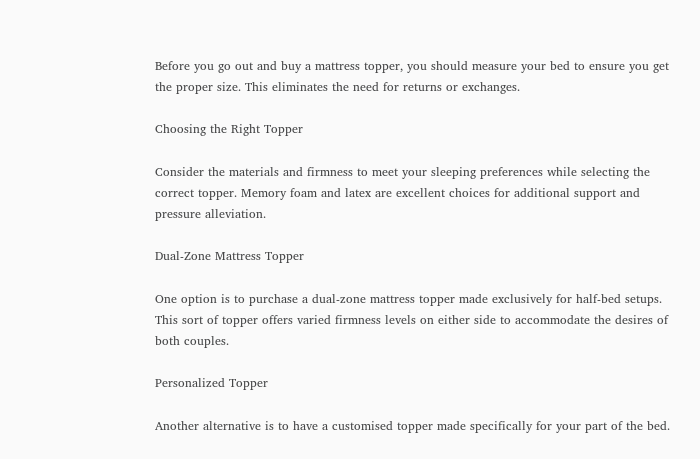Before you go out and buy a mattress topper, you should measure your bed to ensure you get the proper size. This eliminates the need for returns or exchanges.

Choosing the Right Topper

Consider the materials and firmness to meet your sleeping preferences while selecting the correct topper. Memory foam and latex are excellent choices for additional support and pressure alleviation.

Dual-Zone Mattress Topper

One option is to purchase a dual-zone mattress topper made exclusively for half-bed setups. This sort of topper offers varied firmness levels on either side to accommodate the desires of both couples.

Personalized Topper

Another alternative is to have a customised topper made specifically for your part of the bed.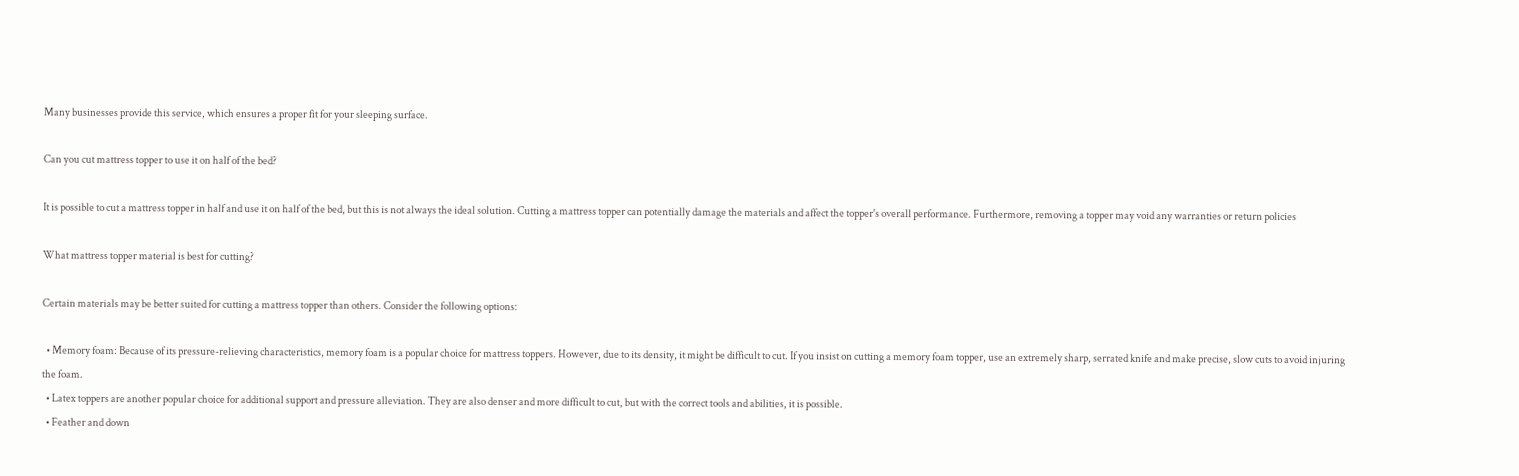Many businesses provide this service, which ensures a proper fit for your sleeping surface.

Can you cut mattress topper to use it on half of the bed?

It is possible to cut a mattress topper in half and use it on half of the bed, but this is not always the ideal solution. Cutting a mattress topper can potentially damage the materials and affect the topper's overall performance. Furthermore, removing a topper may void any warranties or return policies

What mattress topper material is best for cutting?

Certain materials may be better suited for cutting a mattress topper than others. Consider the following options:

  • Memory foam: Because of its pressure-relieving characteristics, memory foam is a popular choice for mattress toppers. However, due to its density, it might be difficult to cut. If you insist on cutting a memory foam topper, use an extremely sharp, serrated knife and make precise, slow cuts to avoid injuring the foam.
  • Latex toppers are another popular choice for additional support and pressure alleviation. They are also denser and more difficult to cut, but with the correct tools and abilities, it is possible.
  • Feather and down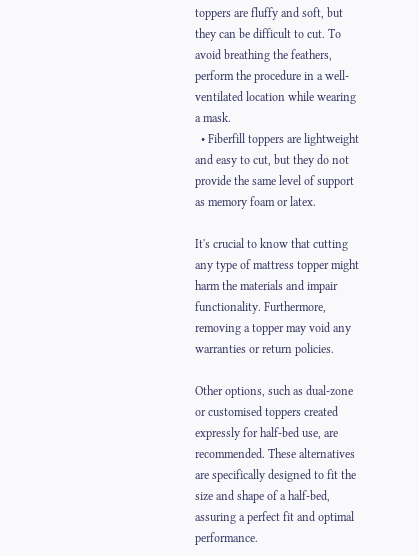toppers are fluffy and soft, but they can be difficult to cut. To avoid breathing the feathers, perform the procedure in a well-ventilated location while wearing a mask.
  • Fiberfill toppers are lightweight and easy to cut, but they do not provide the same level of support as memory foam or latex.

It's crucial to know that cutting any type of mattress topper might harm the materials and impair functionality. Furthermore, removing a topper may void any warranties or return policies.

Other options, such as dual-zone or customised toppers created expressly for half-bed use, are recommended. These alternatives are specifically designed to fit the size and shape of a half-bed, assuring a perfect fit and optimal performance.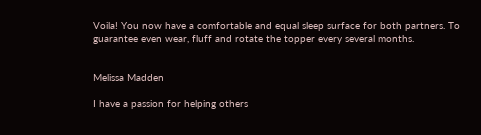Voila! You now have a comfortable and equal sleep surface for both partners. To guarantee even wear, fluff and rotate the topper every several months.


Melissa Madden

I have a passion for helping others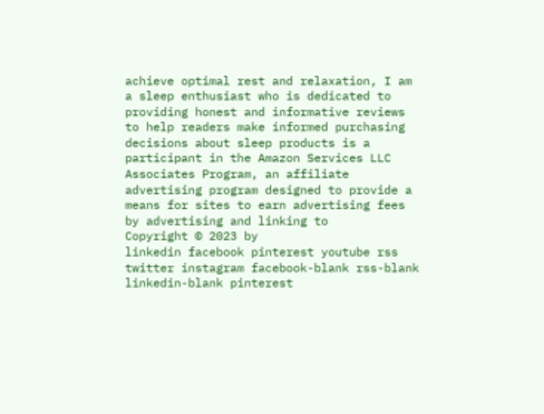achieve optimal rest and relaxation, I am  a sleep enthusiast who is dedicated to providing honest and informative reviews to help readers make informed purchasing decisions about sleep products is a participant in the Amazon Services LLC Associates Program, an affiliate advertising program designed to provide a means for sites to earn advertising fees by advertising and linking to
Copyright © 2023 by
linkedin facebook pinterest youtube rss twitter instagram facebook-blank rss-blank linkedin-blank pinterest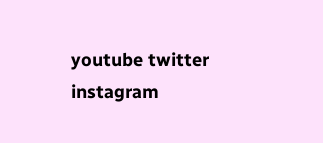youtube twitter instagram